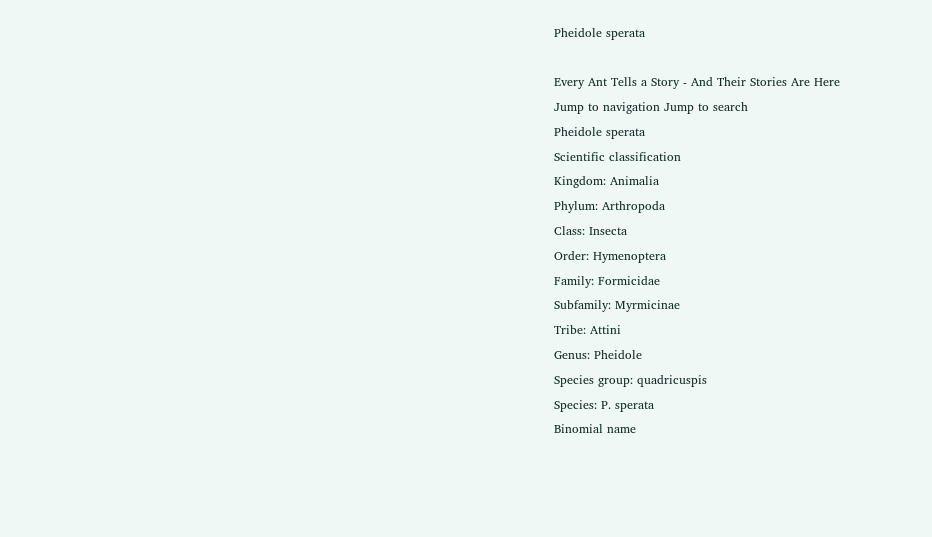Pheidole sperata

Every Ant Tells a Story - And Their Stories Are Here
Jump to navigation Jump to search
Pheidole sperata
Scientific classification
Kingdom: Animalia
Phylum: Arthropoda
Class: Insecta
Order: Hymenoptera
Family: Formicidae
Subfamily: Myrmicinae
Tribe: Attini
Genus: Pheidole
Species group: quadricuspis
Species: P. sperata
Binomial name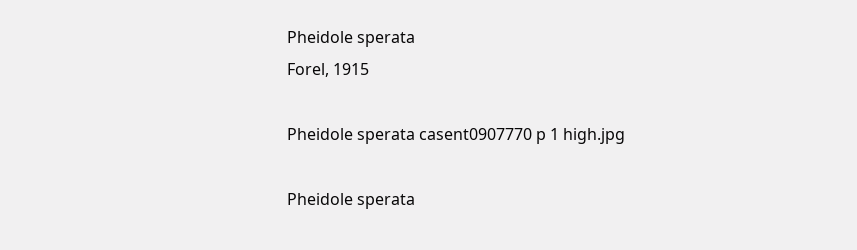Pheidole sperata
Forel, 1915

Pheidole sperata casent0907770 p 1 high.jpg

Pheidole sperata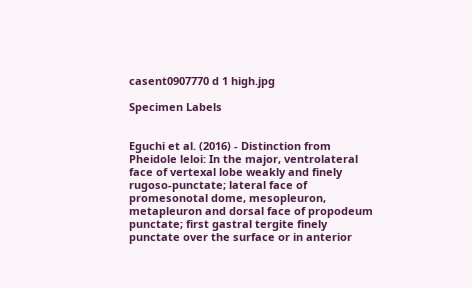casent0907770 d 1 high.jpg

Specimen Labels


Eguchi et al. (2016) - Distinction from Pheidole leloi: In the major, ventrolateral face of vertexal lobe weakly and finely rugoso-punctate; lateral face of promesonotal dome, mesopleuron, metapleuron and dorsal face of propodeum punctate; first gastral tergite finely punctate over the surface or in anterior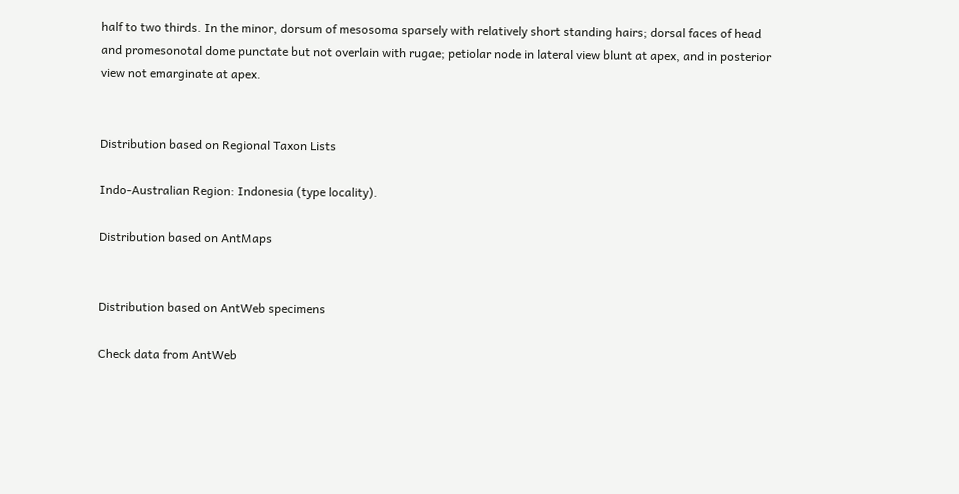half to two thirds. In the minor, dorsum of mesosoma sparsely with relatively short standing hairs; dorsal faces of head and promesonotal dome punctate but not overlain with rugae; petiolar node in lateral view blunt at apex, and in posterior view not emarginate at apex.


Distribution based on Regional Taxon Lists

Indo-Australian Region: Indonesia (type locality).

Distribution based on AntMaps


Distribution based on AntWeb specimens

Check data from AntWeb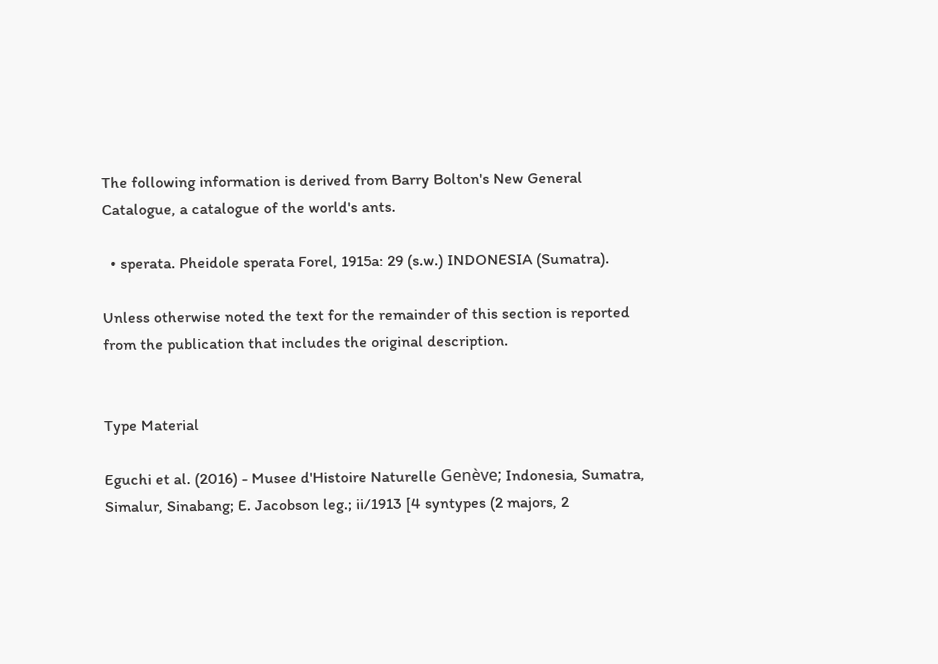The following information is derived from Barry Bolton's New General Catalogue, a catalogue of the world's ants.

  • sperata. Pheidole sperata Forel, 1915a: 29 (s.w.) INDONESIA (Sumatra).

Unless otherwise noted the text for the remainder of this section is reported from the publication that includes the original description.


Type Material

Eguchi et al. (2016) - Musee d'Histoire Naturelle Genève; Indonesia, Sumatra, Simalur, Sinabang; E. Jacobson leg.; ii/1913 [4 syntypes (2 majors, 2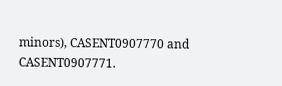minors), CASENT0907770 and CASENT0907771.